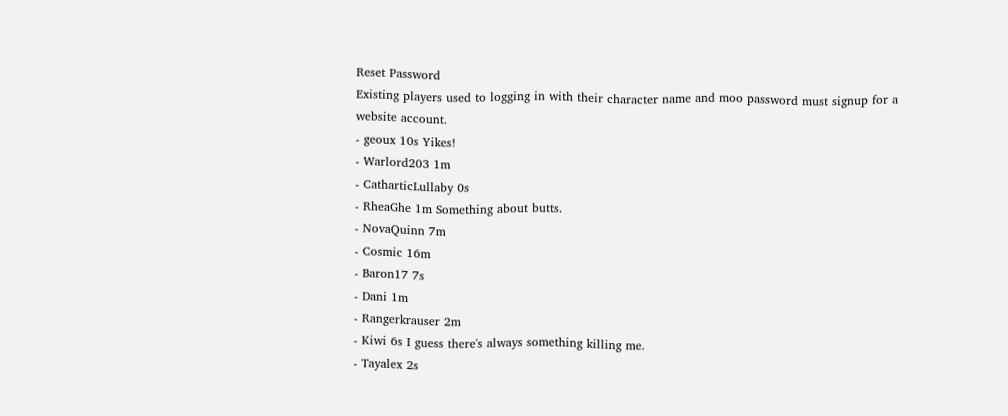Reset Password
Existing players used to logging in with their character name and moo password must signup for a website account.
- geoux 10s Yikes!
- Warlord203 1m
- CatharticLullaby 0s
- RheaGhe 1m Something about butts.
- NovaQuinn 7m
- Cosmic 16m
- Baron17 7s
- Dani 1m
- Rangerkrauser 2m
- Kiwi 6s I guess there's always something killing me.
- Tayalex 2s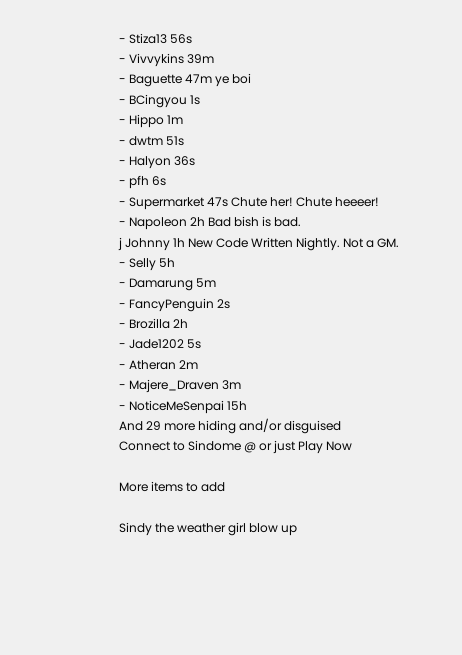- Stiza13 56s
- Vivvykins 39m
- Baguette 47m ye boi
- BCingyou 1s
- Hippo 1m
- dwtm 51s
- Halyon 36s
- pfh 6s
- Supermarket 47s Chute her! Chute heeeer!
- Napoleon 2h Bad bish is bad.
j Johnny 1h New Code Written Nightly. Not a GM.
- Selly 5h
- Damarung 5m
- FancyPenguin 2s
- Brozilla 2h
- Jade1202 5s
- Atheran 2m
- Majere_Draven 3m
- NoticeMeSenpai 15h
And 29 more hiding and/or disguised
Connect to Sindome @ or just Play Now

More items to add

Sindy the weather girl blow up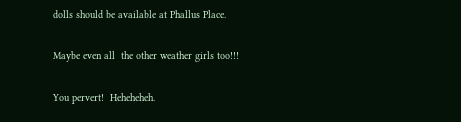dolls should be available at Phallus Place.

Maybe even all  the other weather girls too!!!

You pervert!  Heheheheh.